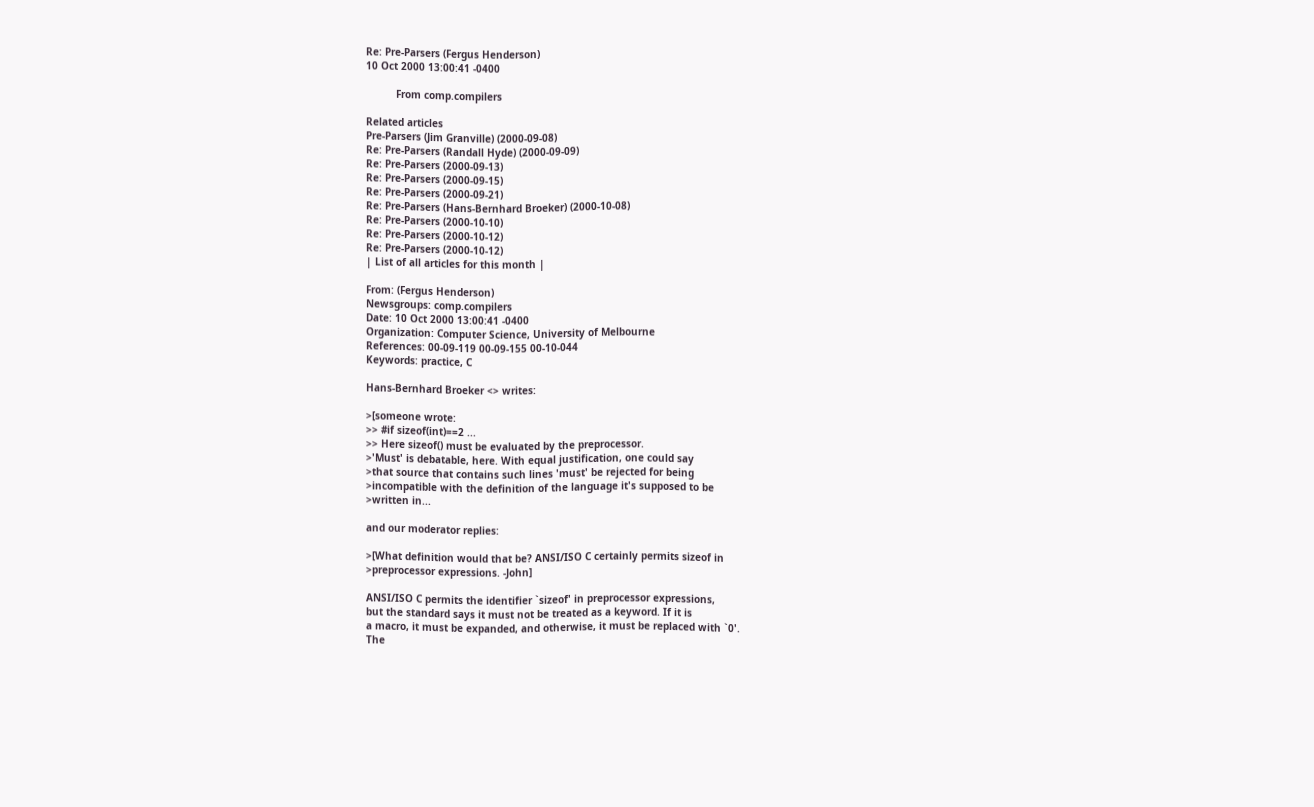Re: Pre-Parsers (Fergus Henderson)
10 Oct 2000 13:00:41 -0400

          From comp.compilers

Related articles
Pre-Parsers (Jim Granville) (2000-09-08)
Re: Pre-Parsers (Randall Hyde) (2000-09-09)
Re: Pre-Parsers (2000-09-13)
Re: Pre-Parsers (2000-09-15)
Re: Pre-Parsers (2000-09-21)
Re: Pre-Parsers (Hans-Bernhard Broeker) (2000-10-08)
Re: Pre-Parsers (2000-10-10)
Re: Pre-Parsers (2000-10-12)
Re: Pre-Parsers (2000-10-12)
| List of all articles for this month |

From: (Fergus Henderson)
Newsgroups: comp.compilers
Date: 10 Oct 2000 13:00:41 -0400
Organization: Computer Science, University of Melbourne
References: 00-09-119 00-09-155 00-10-044
Keywords: practice, C

Hans-Bernhard Broeker <> writes:

>[someone wrote:
>> #if sizeof(int)==2 ...
>> Here sizeof() must be evaluated by the preprocessor.
>'Must' is debatable, here. With equal justification, one could say
>that source that contains such lines 'must' be rejected for being
>incompatible with the definition of the language it's supposed to be
>written in...

and our moderator replies:

>[What definition would that be? ANSI/ISO C certainly permits sizeof in
>preprocessor expressions. -John]

ANSI/ISO C permits the identifier `sizeof' in preprocessor expressions,
but the standard says it must not be treated as a keyword. If it is
a macro, it must be expanded, and otherwise, it must be replaced with `0'.
The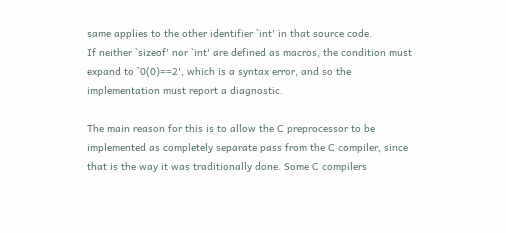same applies to the other identifier `int' in that source code.
If neither `sizeof' nor `int' are defined as macros, the condition must
expand to `0(0)==2', which is a syntax error, and so the
implementation must report a diagnostic.

The main reason for this is to allow the C preprocessor to be
implemented as completely separate pass from the C compiler, since
that is the way it was traditionally done. Some C compilers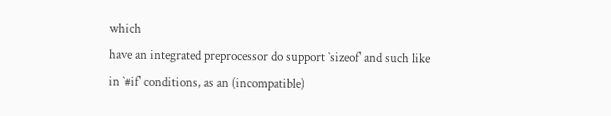which
have an integrated preprocessor do support `sizeof' and such like
in `#if' conditions, as an (incompatible)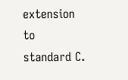extension to standard C.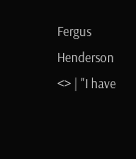Fergus Henderson <> | "I have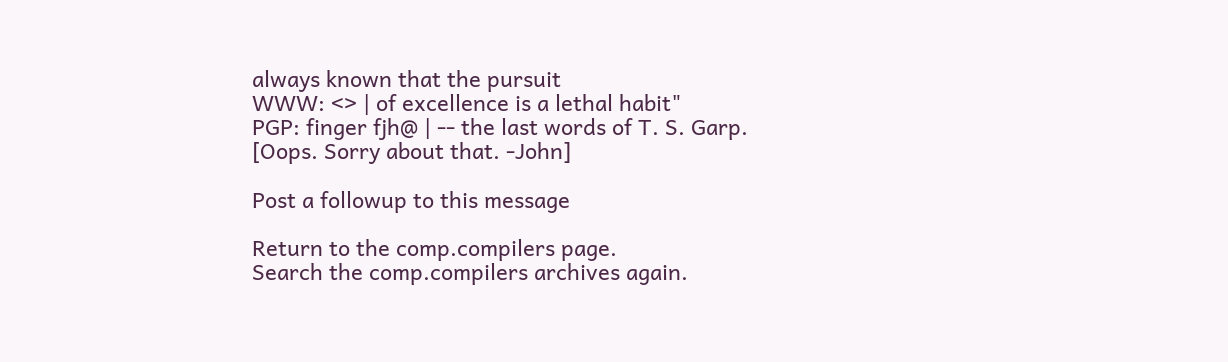always known that the pursuit
WWW: <> | of excellence is a lethal habit"
PGP: finger fjh@ | -- the last words of T. S. Garp.
[Oops. Sorry about that. -John]

Post a followup to this message

Return to the comp.compilers page.
Search the comp.compilers archives again.